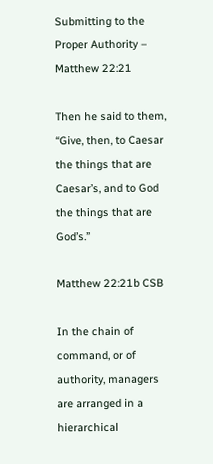Submitting to the Proper Authority – Matthew 22:21

Then he said to them, “Give, then, to Caesar the things that are Caesar’s, and to God the things that are God’s.”

Matthew 22:21b CSB

In the chain of command, or of authority, managers are arranged in a hierarchical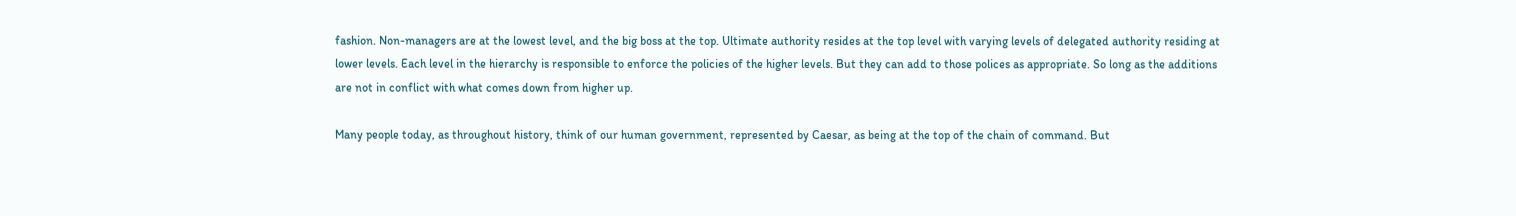fashion. Non-managers are at the lowest level, and the big boss at the top. Ultimate authority resides at the top level with varying levels of delegated authority residing at lower levels. Each level in the hierarchy is responsible to enforce the policies of the higher levels. But they can add to those polices as appropriate. So long as the additions are not in conflict with what comes down from higher up.

Many people today, as throughout history, think of our human government, represented by Caesar, as being at the top of the chain of command. But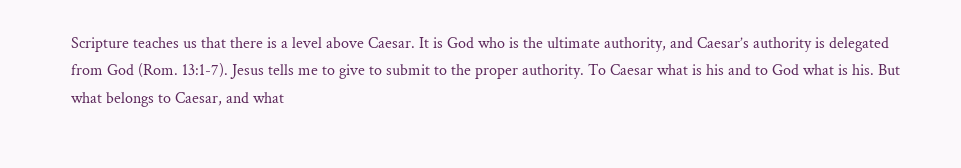Scripture teaches us that there is a level above Caesar. It is God who is the ultimate authority, and Caesar’s authority is delegated from God (Rom. 13:1-7). Jesus tells me to give to submit to the proper authority. To Caesar what is his and to God what is his. But what belongs to Caesar, and what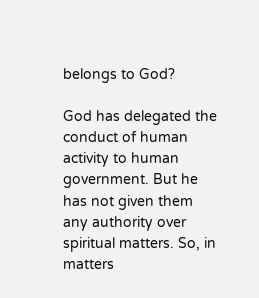belongs to God?

God has delegated the conduct of human activity to human government. But he has not given them any authority over spiritual matters. So, in matters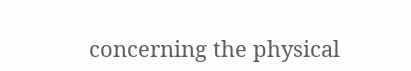concerning the physical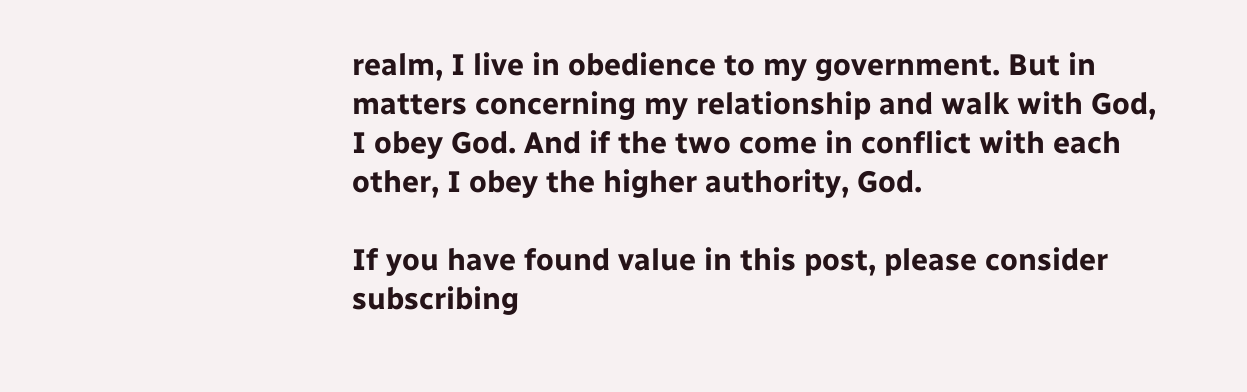realm, I live in obedience to my government. But in matters concerning my relationship and walk with God, I obey God. And if the two come in conflict with each other, I obey the higher authority, God.

If you have found value in this post, please consider subscribing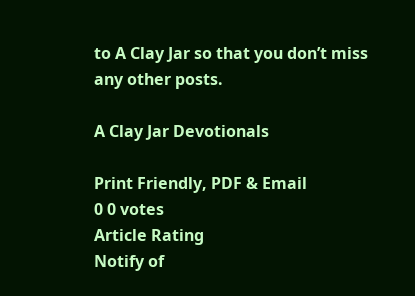to A Clay Jar so that you don’t miss any other posts.

A Clay Jar Devotionals

Print Friendly, PDF & Email
0 0 votes
Article Rating
Notify of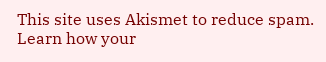This site uses Akismet to reduce spam. Learn how your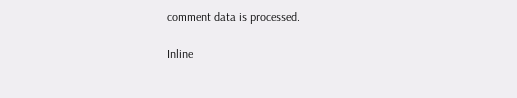comment data is processed.

Inline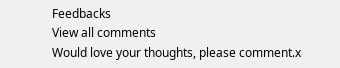Feedbacks
View all comments
Would love your thoughts, please comment.x